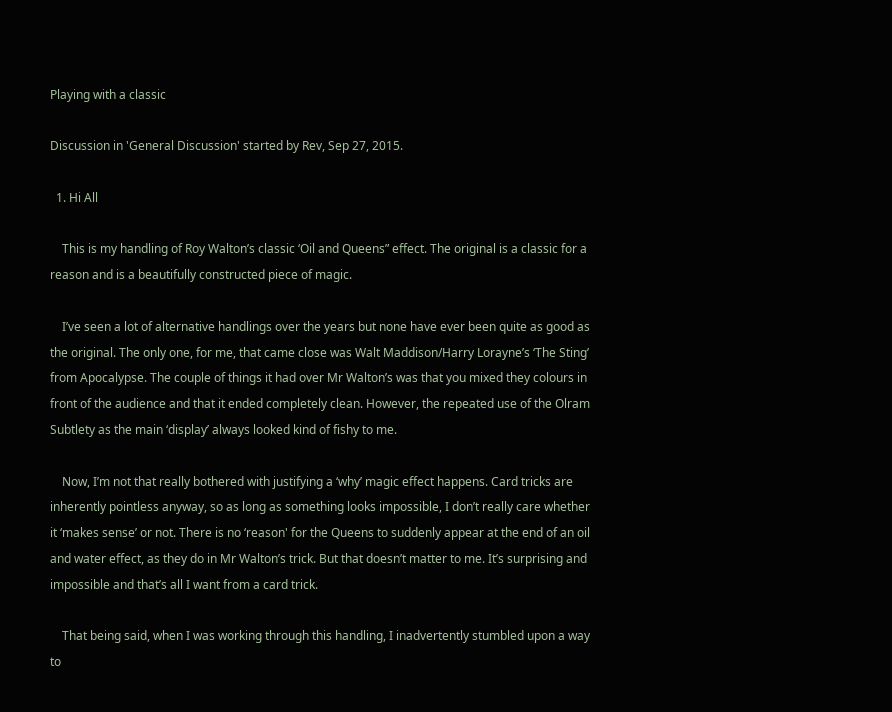Playing with a classic

Discussion in 'General Discussion' started by Rev, Sep 27, 2015.

  1. Hi All

    This is my handling of Roy Walton’s classic ‘Oil and Queens” effect. The original is a classic for a reason and is a beautifully constructed piece of magic.

    I’ve seen a lot of alternative handlings over the years but none have ever been quite as good as the original. The only one, for me, that came close was Walt Maddison/Harry Lorayne’s ‘The Sting’ from Apocalypse. The couple of things it had over Mr Walton’s was that you mixed they colours in front of the audience and that it ended completely clean. However, the repeated use of the Olram Subtlety as the main ‘display’ always looked kind of fishy to me.

    Now, I’m not that really bothered with justifying a ‘why’ magic effect happens. Card tricks are inherently pointless anyway, so as long as something looks impossible, I don’t really care whether it ‘makes sense’ or not. There is no ‘reason' for the Queens to suddenly appear at the end of an oil and water effect, as they do in Mr Walton’s trick. But that doesn’t matter to me. It’s surprising and impossible and that’s all I want from a card trick.

    That being said, when I was working through this handling, I inadvertently stumbled upon a way to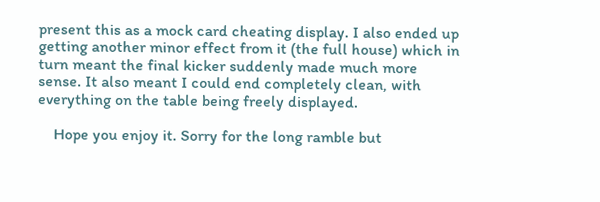present this as a mock card cheating display. I also ended up getting another minor effect from it (the full house) which in turn meant the final kicker suddenly made much more sense. It also meant I could end completely clean, with everything on the table being freely displayed.

    Hope you enjoy it. Sorry for the long ramble but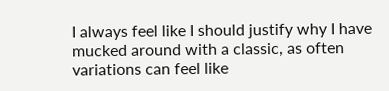I always feel like I should justify why I have mucked around with a classic, as often variations can feel like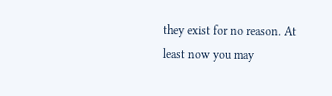they exist for no reason. At least now you may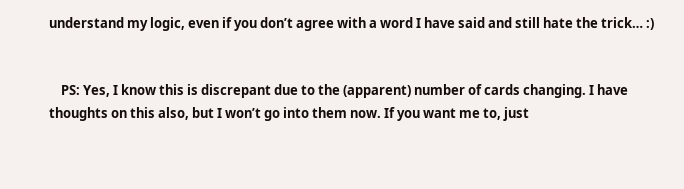understand my logic, even if you don’t agree with a word I have said and still hate the trick… :)


    PS: Yes, I know this is discrepant due to the (apparent) number of cards changing. I have thoughts on this also, but I won’t go into them now. If you want me to, just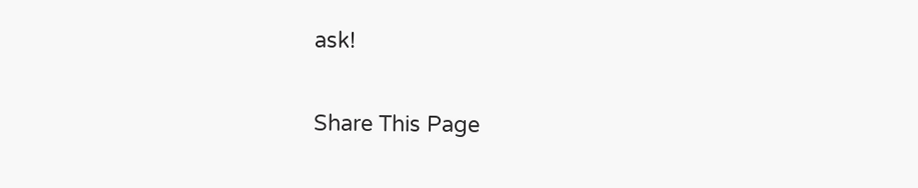ask!

Share This Page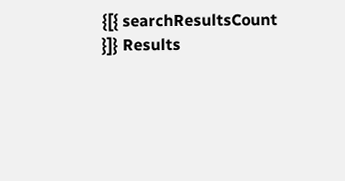{[{ searchResultsCount }]} Results